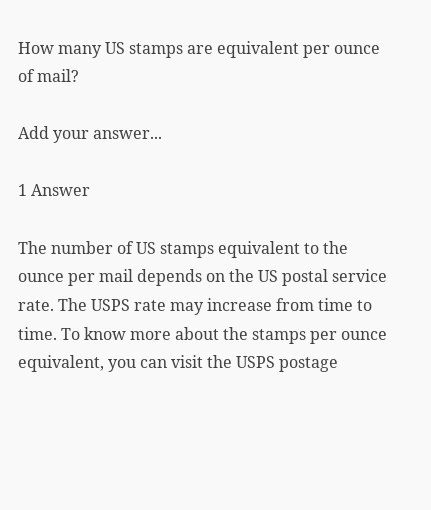How many US stamps are equivalent per ounce of mail?

Add your answer...

1 Answer

The number of US stamps equivalent to the ounce per mail depends on the US postal service rate. The USPS rate may increase from time to time. To know more about the stamps per ounce equivalent, you can visit the USPS postage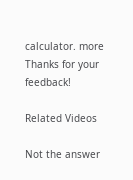calculator. more
Thanks for your feedback!

Related Videos

Not the answer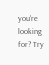you're looking for? Try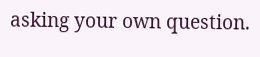asking your own question.